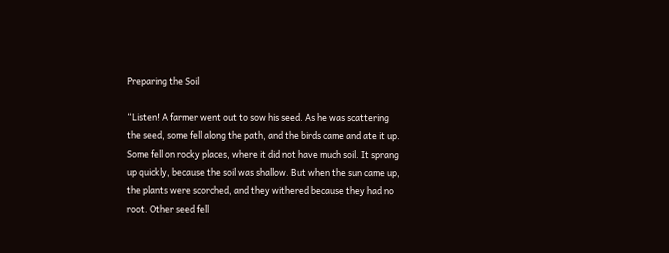Preparing the Soil

“Listen! A farmer went out to sow his seed. As he was scattering the seed, some fell along the path, and the birds came and ate it up. Some fell on rocky places, where it did not have much soil. It sprang up quickly, because the soil was shallow. But when the sun came up, the plants were scorched, and they withered because they had no root. Other seed fell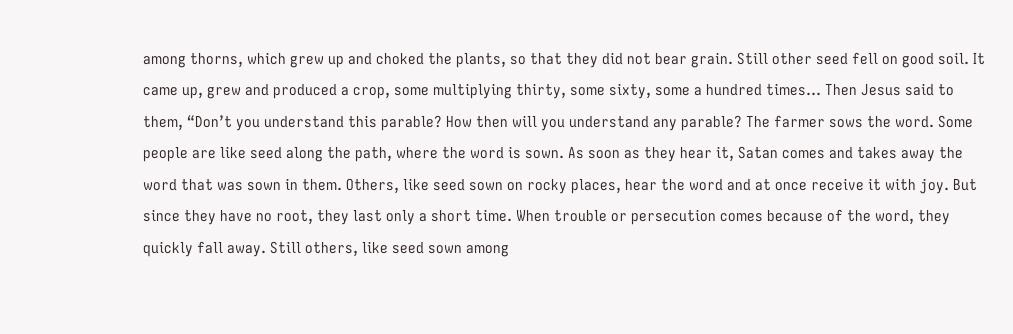among thorns, which grew up and choked the plants, so that they did not bear grain. Still other seed fell on good soil. It came up, grew and produced a crop, some multiplying thirty, some sixty, some a hundred times… Then Jesus said to them, “Don’t you understand this parable? How then will you understand any parable? The farmer sows the word. Some people are like seed along the path, where the word is sown. As soon as they hear it, Satan comes and takes away the word that was sown in them. Others, like seed sown on rocky places, hear the word and at once receive it with joy. But since they have no root, they last only a short time. When trouble or persecution comes because of the word, they quickly fall away. Still others, like seed sown among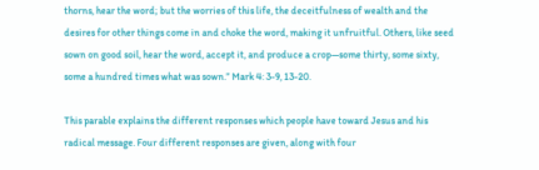thorns, hear the word; but the worries of this life, the deceitfulness of wealth and the desires for other things come in and choke the word, making it unfruitful. Others, like seed sown on good soil, hear the word, accept it, and produce a crop—some thirty, some sixty, some a hundred times what was sown.” Mark 4: 3-9, 13-20.

This parable explains the different responses which people have toward Jesus and his radical message. Four different responses are given, along with four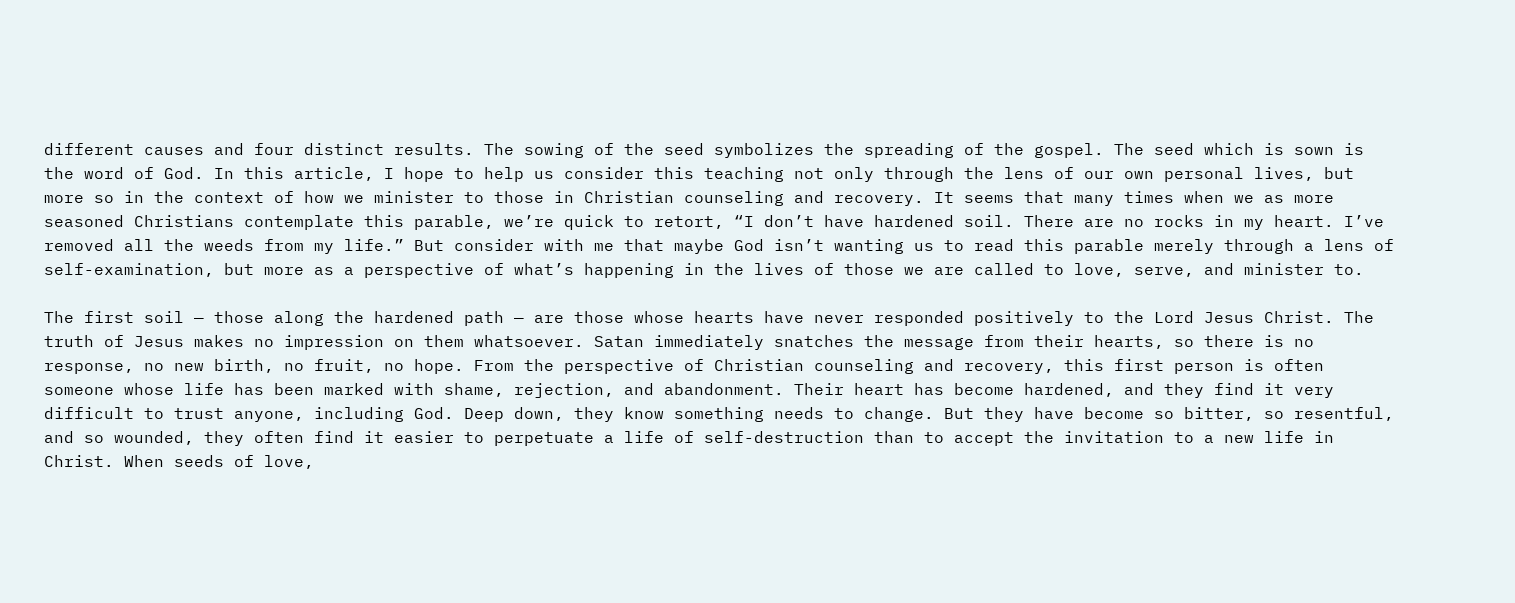different causes and four distinct results. The sowing of the seed symbolizes the spreading of the gospel. The seed which is sown is the word of God. In this article, I hope to help us consider this teaching not only through the lens of our own personal lives, but more so in the context of how we minister to those in Christian counseling and recovery. It seems that many times when we as more seasoned Christians contemplate this parable, we’re quick to retort, “I don’t have hardened soil. There are no rocks in my heart. I’ve removed all the weeds from my life.” But consider with me that maybe God isn’t wanting us to read this parable merely through a lens of self-examination, but more as a perspective of what’s happening in the lives of those we are called to love, serve, and minister to.

The first soil — those along the hardened path — are those whose hearts have never responded positively to the Lord Jesus Christ. The truth of Jesus makes no impression on them whatsoever. Satan immediately snatches the message from their hearts, so there is no response, no new birth, no fruit, no hope. From the perspective of Christian counseling and recovery, this first person is often someone whose life has been marked with shame, rejection, and abandonment. Their heart has become hardened, and they find it very difficult to trust anyone, including God. Deep down, they know something needs to change. But they have become so bitter, so resentful, and so wounded, they often find it easier to perpetuate a life of self-destruction than to accept the invitation to a new life in Christ. When seeds of love,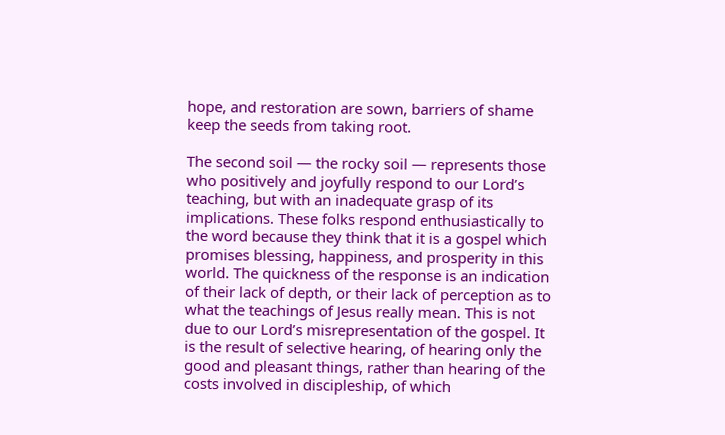hope, and restoration are sown, barriers of shame keep the seeds from taking root.

The second soil — the rocky soil — represents those who positively and joyfully respond to our Lord’s teaching, but with an inadequate grasp of its implications. These folks respond enthusiastically to the word because they think that it is a gospel which promises blessing, happiness, and prosperity in this world. The quickness of the response is an indication of their lack of depth, or their lack of perception as to what the teachings of Jesus really mean. This is not due to our Lord’s misrepresentation of the gospel. It is the result of selective hearing, of hearing only the good and pleasant things, rather than hearing of the costs involved in discipleship, of which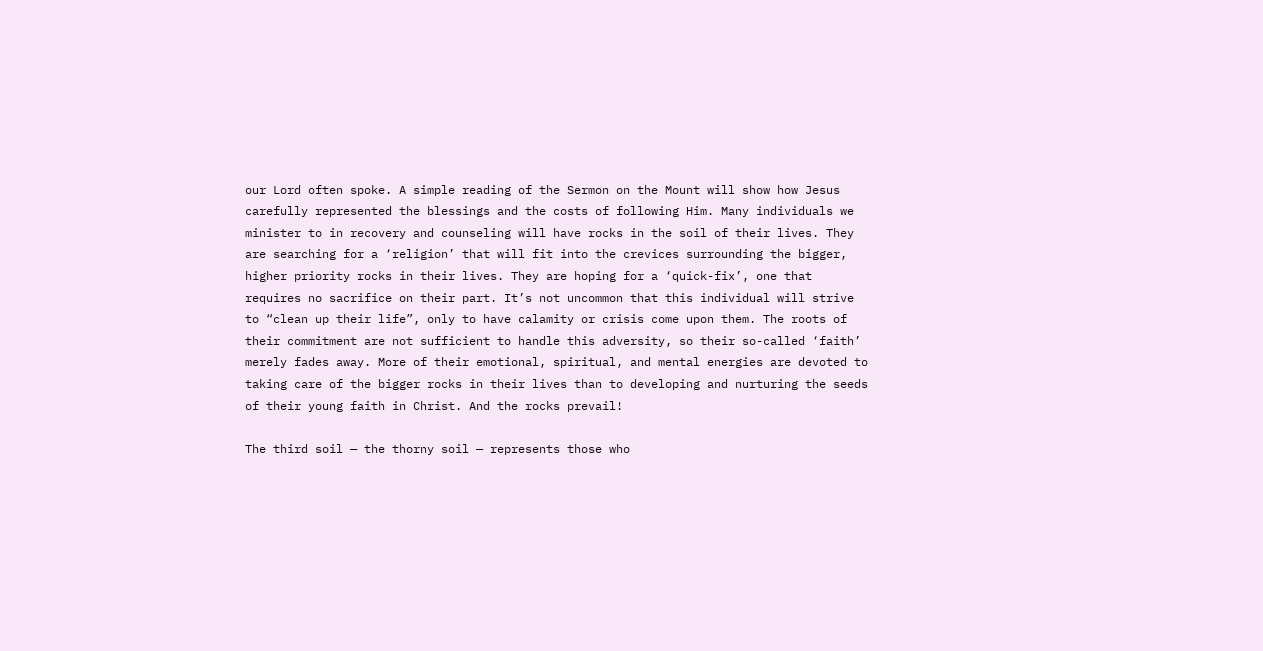our Lord often spoke. A simple reading of the Sermon on the Mount will show how Jesus carefully represented the blessings and the costs of following Him. Many individuals we minister to in recovery and counseling will have rocks in the soil of their lives. They are searching for a ‘religion’ that will fit into the crevices surrounding the bigger, higher priority rocks in their lives. They are hoping for a ‘quick-fix’, one that requires no sacrifice on their part. It’s not uncommon that this individual will strive to “clean up their life”, only to have calamity or crisis come upon them. The roots of their commitment are not sufficient to handle this adversity, so their so-called ‘faith’ merely fades away. More of their emotional, spiritual, and mental energies are devoted to taking care of the bigger rocks in their lives than to developing and nurturing the seeds of their young faith in Christ. And the rocks prevail!

The third soil — the thorny soil — represents those who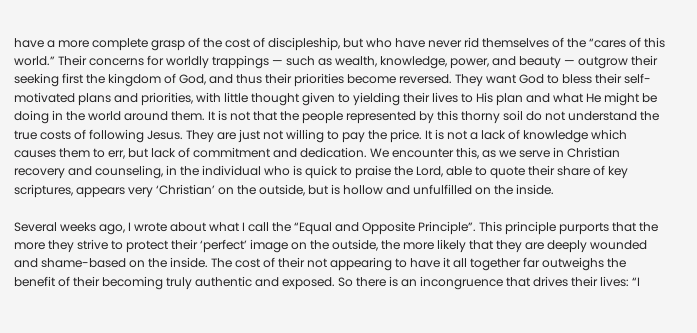have a more complete grasp of the cost of discipleship, but who have never rid themselves of the “cares of this world.” Their concerns for worldly trappings — such as wealth, knowledge, power, and beauty — outgrow their seeking first the kingdom of God, and thus their priorities become reversed. They want God to bless their self-motivated plans and priorities, with little thought given to yielding their lives to His plan and what He might be doing in the world around them. It is not that the people represented by this thorny soil do not understand the true costs of following Jesus. They are just not willing to pay the price. It is not a lack of knowledge which causes them to err, but lack of commitment and dedication. We encounter this, as we serve in Christian recovery and counseling, in the individual who is quick to praise the Lord, able to quote their share of key scriptures, appears very ‘Christian’ on the outside, but is hollow and unfulfilled on the inside.

Several weeks ago, I wrote about what I call the “Equal and Opposite Principle”. This principle purports that the more they strive to protect their ‘perfect’ image on the outside, the more likely that they are deeply wounded and shame-based on the inside. The cost of their not appearing to have it all together far outweighs the benefit of their becoming truly authentic and exposed. So there is an incongruence that drives their lives: “I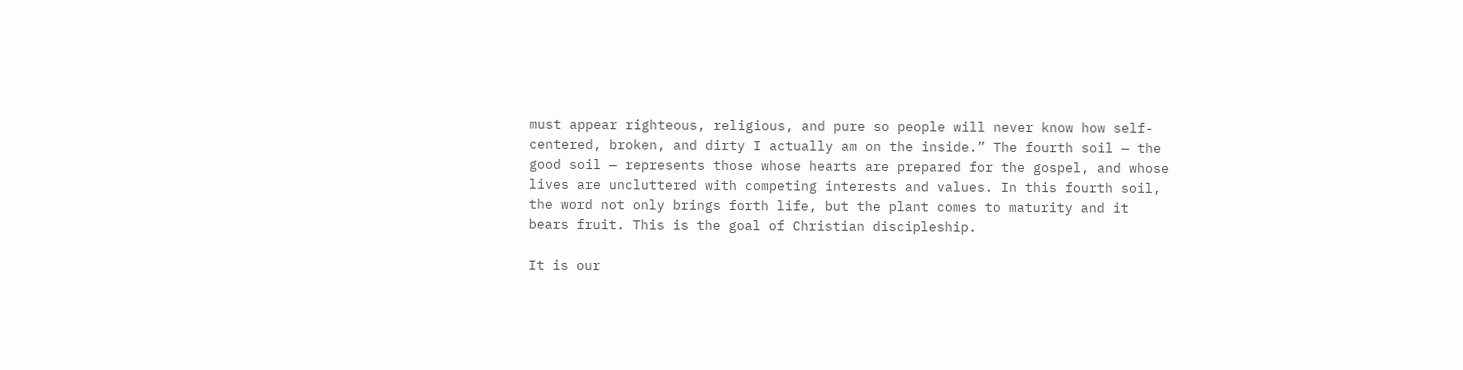must appear righteous, religious, and pure so people will never know how self-centered, broken, and dirty I actually am on the inside.” The fourth soil — the good soil — represents those whose hearts are prepared for the gospel, and whose lives are uncluttered with competing interests and values. In this fourth soil, the word not only brings forth life, but the plant comes to maturity and it bears fruit. This is the goal of Christian discipleship.

It is our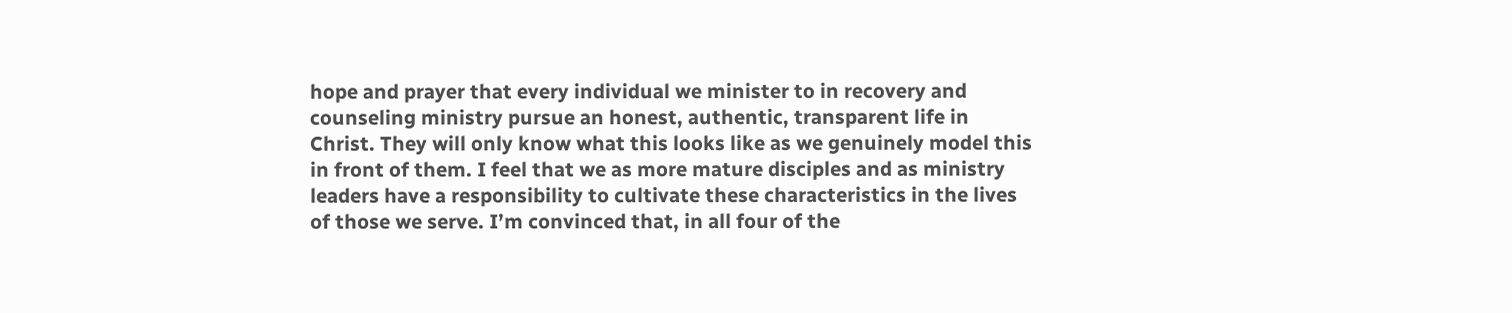hope and prayer that every individual we minister to in recovery and counseling ministry pursue an honest, authentic, transparent life in Christ. They will only know what this looks like as we genuinely model this in front of them. I feel that we as more mature disciples and as ministry leaders have a responsibility to cultivate these characteristics in the lives of those we serve. I’m convinced that, in all four of the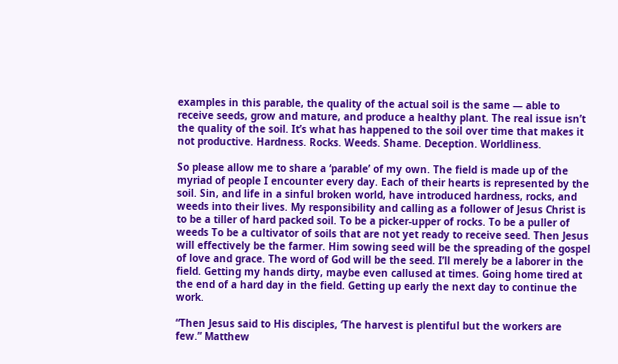examples in this parable, the quality of the actual soil is the same — able to receive seeds, grow and mature, and produce a healthy plant. The real issue isn’t the quality of the soil. It’s what has happened to the soil over time that makes it not productive. Hardness. Rocks. Weeds. Shame. Deception. Worldliness.

So please allow me to share a ‘parable’ of my own. The field is made up of the myriad of people I encounter every day. Each of their hearts is represented by the soil. Sin, and life in a sinful broken world, have introduced hardness, rocks, and weeds into their lives. My responsibility and calling as a follower of Jesus Christ is to be a tiller of hard packed soil. To be a picker-upper of rocks. To be a puller of weeds To be a cultivator of soils that are not yet ready to receive seed. Then Jesus will effectively be the farmer. Him sowing seed will be the spreading of the gospel of love and grace. The word of God will be the seed. I’ll merely be a laborer in the field. Getting my hands dirty, maybe even callused at times. Going home tired at the end of a hard day in the field. Getting up early the next day to continue the work.

“Then Jesus said to His disciples, ‘The harvest is plentiful but the workers are few.” Matthew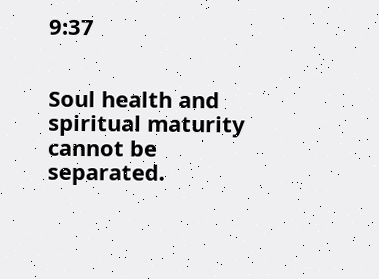9:37


Soul health and spiritual maturity cannot be separated.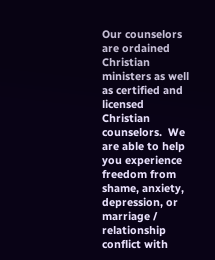Our counselors are ordained Christian ministers as well as certified and licensed Christian counselors.  We are able to help you experience freedom from shame, anxiety, depression, or marriage / relationship conflict with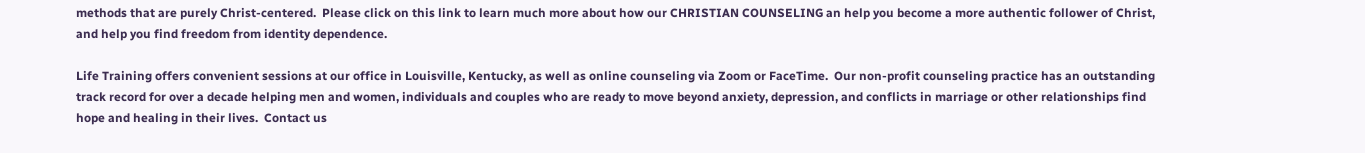methods that are purely Christ-centered.  Please click on this link to learn much more about how our CHRISTIAN COUNSELING an help you become a more authentic follower of Christ, and help you find freedom from identity dependence.

Life Training offers convenient sessions at our office in Louisville, Kentucky, as well as online counseling via Zoom or FaceTime.  Our non-profit counseling practice has an outstanding track record for over a decade helping men and women, individuals and couples who are ready to move beyond anxiety, depression, and conflicts in marriage or other relationships find hope and healing in their lives.  Contact us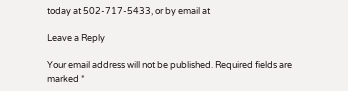today at 502-717-5433, or by email at

Leave a Reply

Your email address will not be published. Required fields are marked *